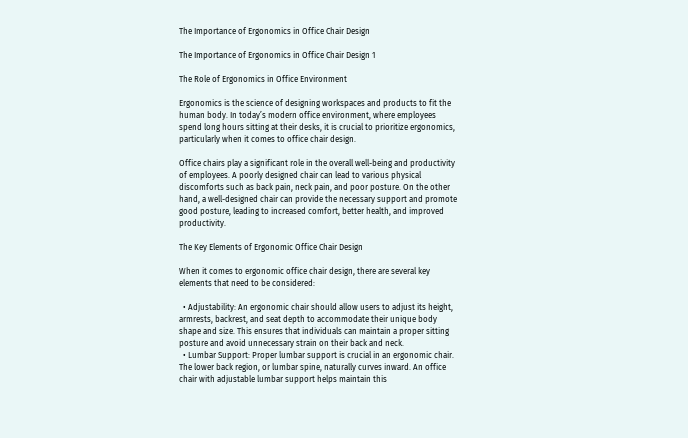The Importance of Ergonomics in Office Chair Design

The Importance of Ergonomics in Office Chair Design 1

The Role of Ergonomics in Office Environment

Ergonomics is the science of designing workspaces and products to fit the human body. In today’s modern office environment, where employees spend long hours sitting at their desks, it is crucial to prioritize ergonomics, particularly when it comes to office chair design.

Office chairs play a significant role in the overall well-being and productivity of employees. A poorly designed chair can lead to various physical discomforts such as back pain, neck pain, and poor posture. On the other hand, a well-designed chair can provide the necessary support and promote good posture, leading to increased comfort, better health, and improved productivity.

The Key Elements of Ergonomic Office Chair Design

When it comes to ergonomic office chair design, there are several key elements that need to be considered:

  • Adjustability: An ergonomic chair should allow users to adjust its height, armrests, backrest, and seat depth to accommodate their unique body shape and size. This ensures that individuals can maintain a proper sitting posture and avoid unnecessary strain on their back and neck.
  • Lumbar Support: Proper lumbar support is crucial in an ergonomic chair. The lower back region, or lumbar spine, naturally curves inward. An office chair with adjustable lumbar support helps maintain this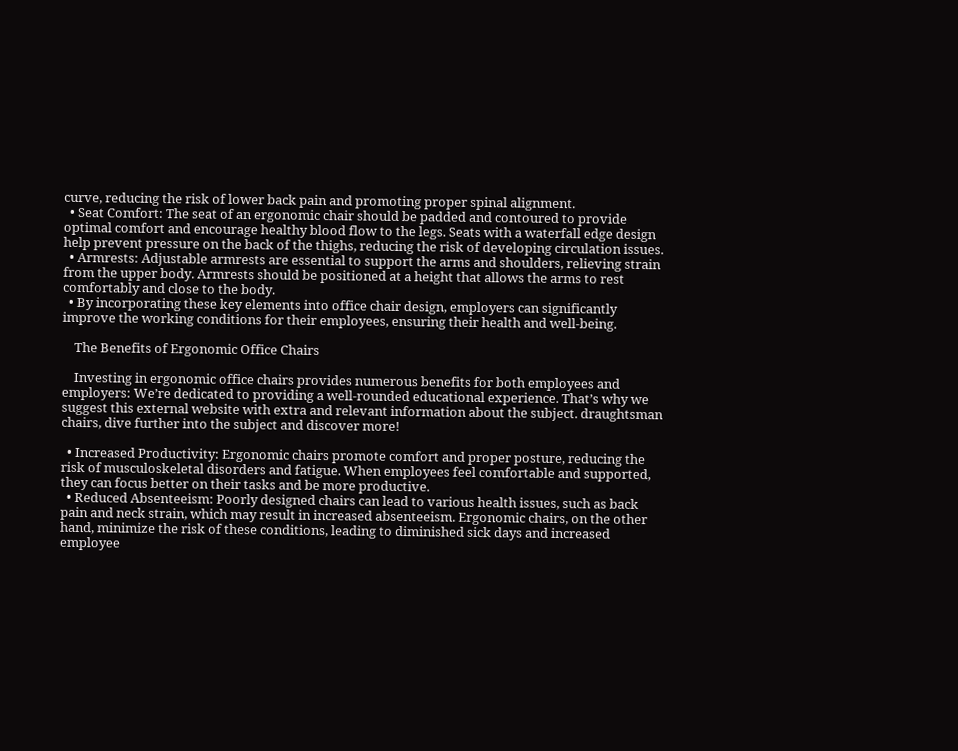curve, reducing the risk of lower back pain and promoting proper spinal alignment.
  • Seat Comfort: The seat of an ergonomic chair should be padded and contoured to provide optimal comfort and encourage healthy blood flow to the legs. Seats with a waterfall edge design help prevent pressure on the back of the thighs, reducing the risk of developing circulation issues.
  • Armrests: Adjustable armrests are essential to support the arms and shoulders, relieving strain from the upper body. Armrests should be positioned at a height that allows the arms to rest comfortably and close to the body.
  • By incorporating these key elements into office chair design, employers can significantly improve the working conditions for their employees, ensuring their health and well-being.

    The Benefits of Ergonomic Office Chairs

    Investing in ergonomic office chairs provides numerous benefits for both employees and employers: We’re dedicated to providing a well-rounded educational experience. That’s why we suggest this external website with extra and relevant information about the subject. draughtsman chairs, dive further into the subject and discover more!

  • Increased Productivity: Ergonomic chairs promote comfort and proper posture, reducing the risk of musculoskeletal disorders and fatigue. When employees feel comfortable and supported, they can focus better on their tasks and be more productive.
  • Reduced Absenteeism: Poorly designed chairs can lead to various health issues, such as back pain and neck strain, which may result in increased absenteeism. Ergonomic chairs, on the other hand, minimize the risk of these conditions, leading to diminished sick days and increased employee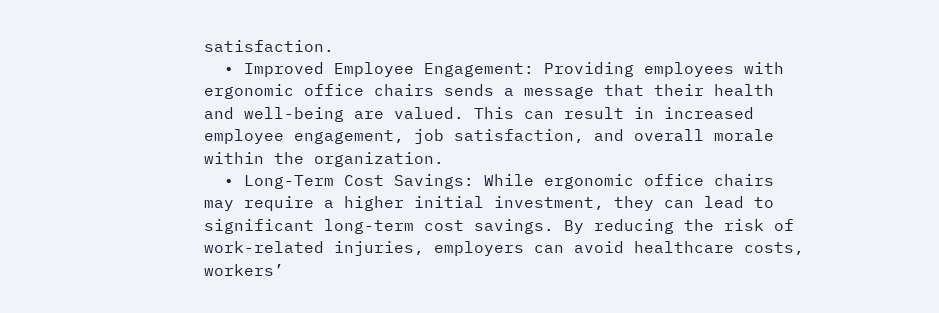satisfaction.
  • Improved Employee Engagement: Providing employees with ergonomic office chairs sends a message that their health and well-being are valued. This can result in increased employee engagement, job satisfaction, and overall morale within the organization.
  • Long-Term Cost Savings: While ergonomic office chairs may require a higher initial investment, they can lead to significant long-term cost savings. By reducing the risk of work-related injuries, employers can avoid healthcare costs, workers’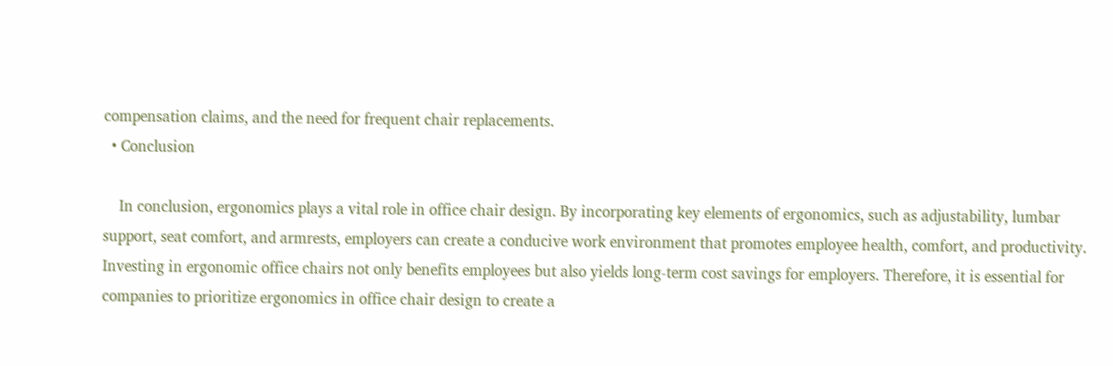compensation claims, and the need for frequent chair replacements.
  • Conclusion

    In conclusion, ergonomics plays a vital role in office chair design. By incorporating key elements of ergonomics, such as adjustability, lumbar support, seat comfort, and armrests, employers can create a conducive work environment that promotes employee health, comfort, and productivity. Investing in ergonomic office chairs not only benefits employees but also yields long-term cost savings for employers. Therefore, it is essential for companies to prioritize ergonomics in office chair design to create a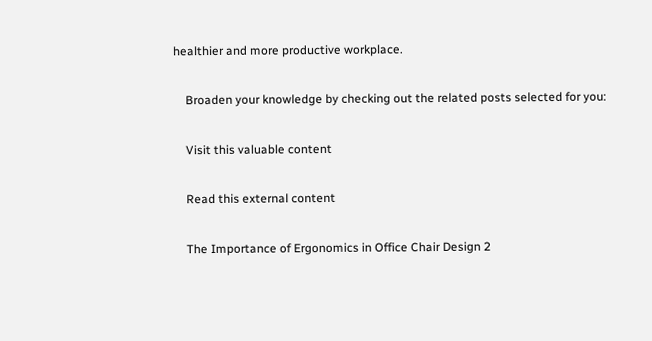healthier and more productive workplace.

    Broaden your knowledge by checking out the related posts selected for you:

    Visit this valuable content

    Read this external content

    The Importance of Ergonomics in Office Chair Design 2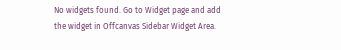No widgets found. Go to Widget page and add the widget in Offcanvas Sidebar Widget Area.